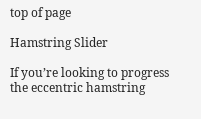top of page

Hamstring Slider

If you’re looking to progress the eccentric hamstring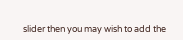slider then you may wish to add the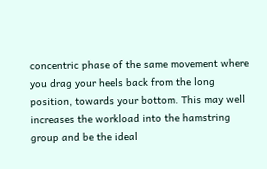concentric phase of the same movement where you drag your heels back from the long position, towards your bottom. This may well increases the workload into the hamstring group and be the ideal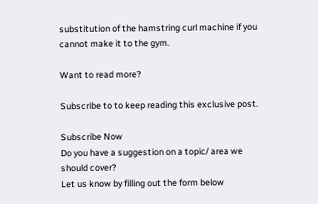substitution of the hamstring curl machine if you cannot make it to the gym.

Want to read more?

Subscribe to to keep reading this exclusive post.

Subscribe Now
Do you have a suggestion on a topic/ area we should cover?
Let us know by filling out the form below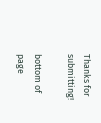Thanks for submitting!

bottom of page